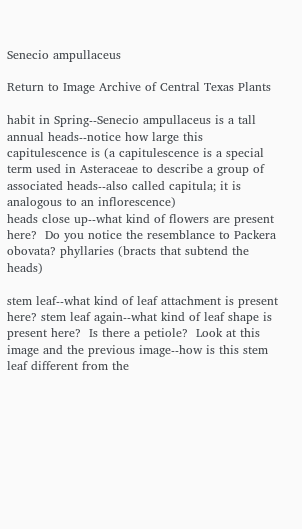Senecio ampullaceus

Return to Image Archive of Central Texas Plants

habit in Spring--Senecio ampullaceus is a tall annual heads--notice how large this capitulescence is (a capitulescence is a special term used in Asteraceae to describe a group of associated heads--also called capitula; it is analogous to an inflorescence)
heads close up--what kind of flowers are present here?  Do you notice the resemblance to Packera obovata? phyllaries (bracts that subtend the heads)

stem leaf--what kind of leaf attachment is present here? stem leaf again--what kind of leaf shape is present here?  Is there a petiole?  Look at this image and the previous image--how is this stem leaf different from the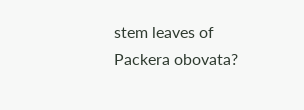stem leaves of Packera obovata?